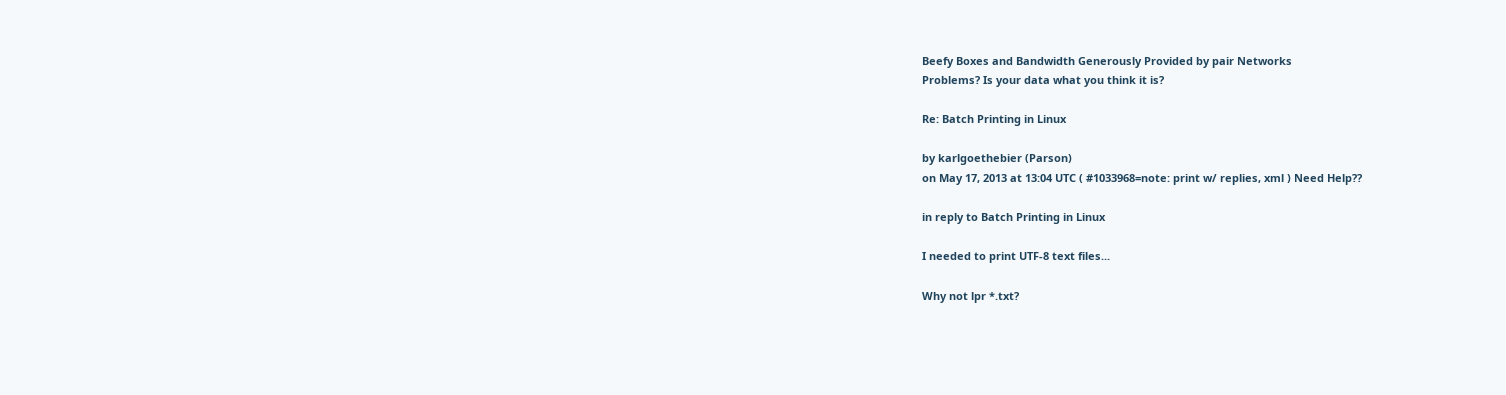Beefy Boxes and Bandwidth Generously Provided by pair Networks
Problems? Is your data what you think it is?

Re: Batch Printing in Linux

by karlgoethebier (Parson)
on May 17, 2013 at 13:04 UTC ( #1033968=note: print w/ replies, xml ) Need Help??

in reply to Batch Printing in Linux

I needed to print UTF-8 text files...

Why not lpr *.txt?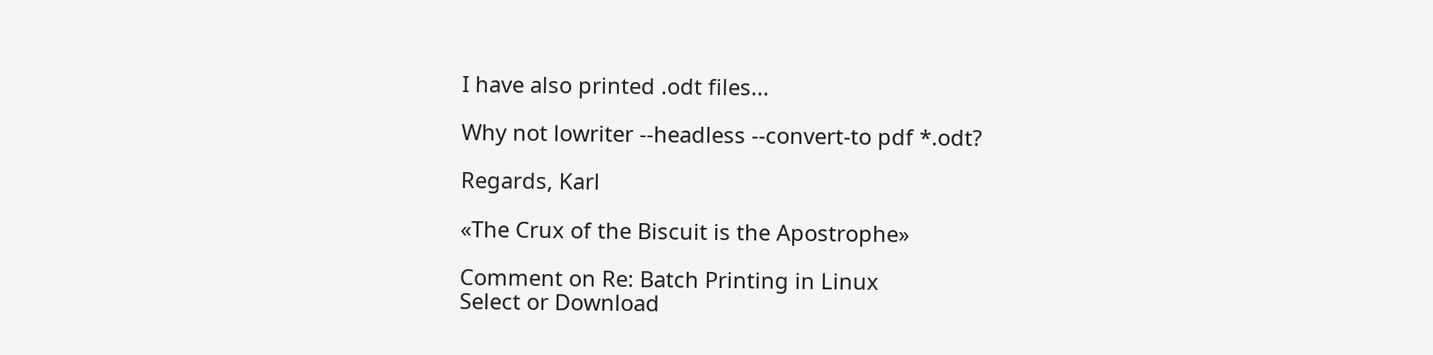I have also printed .odt files...

Why not lowriter --headless --convert-to pdf *.odt?

Regards, Karl

«The Crux of the Biscuit is the Apostrophe»

Comment on Re: Batch Printing in Linux
Select or Download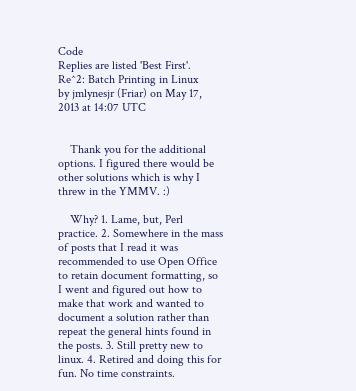Code
Replies are listed 'Best First'.
Re^2: Batch Printing in Linux
by jmlynesjr (Friar) on May 17, 2013 at 14:07 UTC


    Thank you for the additional options. I figured there would be other solutions which is why I threw in the YMMV. :)

    Why? 1. Lame, but, Perl practice. 2. Somewhere in the mass of posts that I read it was recommended to use Open Office to retain document formatting, so I went and figured out how to make that work and wanted to document a solution rather than repeat the general hints found in the posts. 3. Still pretty new to linux. 4. Retired and doing this for fun. No time constraints.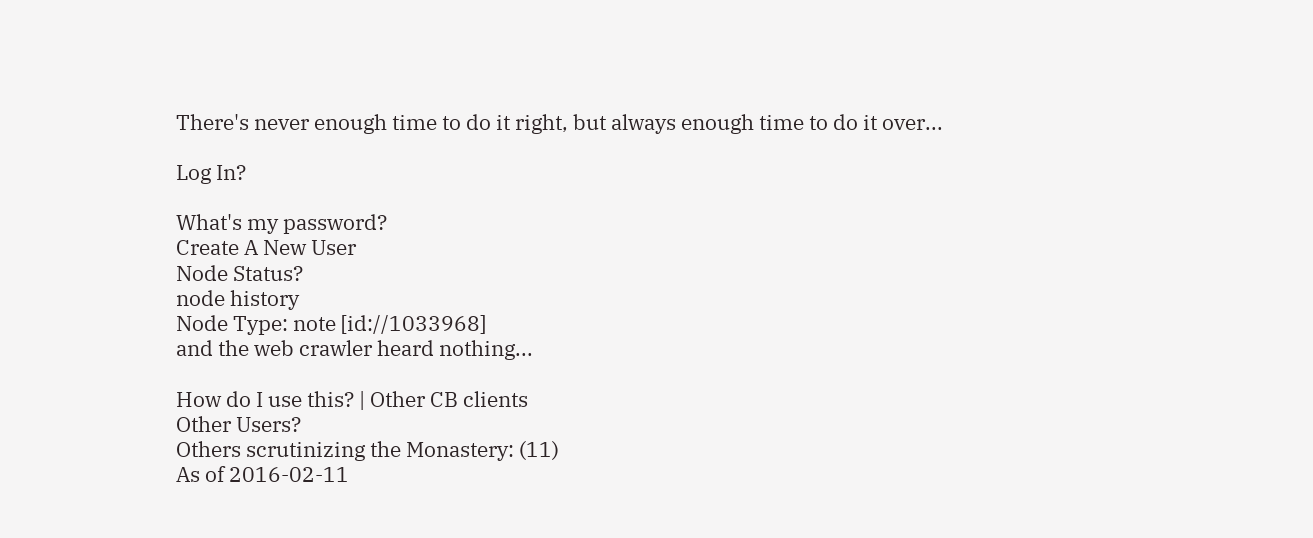There's never enough time to do it right, but always enough time to do it over...

Log In?

What's my password?
Create A New User
Node Status?
node history
Node Type: note [id://1033968]
and the web crawler heard nothing...

How do I use this? | Other CB clients
Other Users?
Others scrutinizing the Monastery: (11)
As of 2016-02-11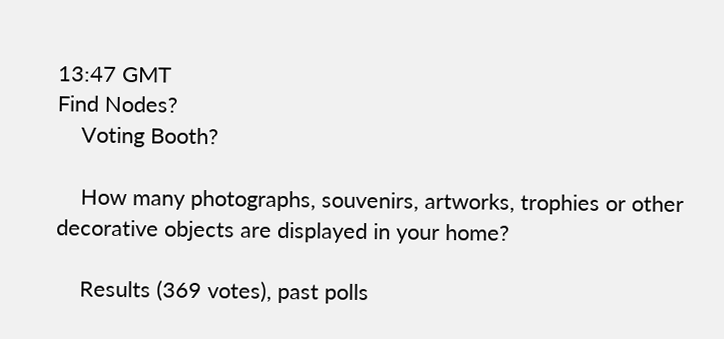13:47 GMT
Find Nodes?
    Voting Booth?

    How many photographs, souvenirs, artworks, trophies or other decorative objects are displayed in your home?

    Results (369 votes), past polls